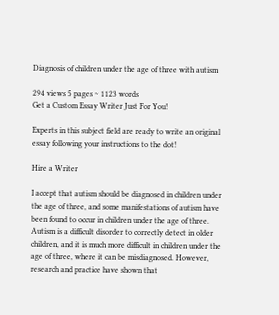Diagnosis of children under the age of three with autism

294 views 5 pages ~ 1123 words
Get a Custom Essay Writer Just For You!

Experts in this subject field are ready to write an original essay following your instructions to the dot!

Hire a Writer

I accept that autism should be diagnosed in children under the age of three, and some manifestations of autism have been found to occur in children under the age of three. Autism is a difficult disorder to correctly detect in older children, and it is much more difficult in children under the age of three, where it can be misdiagnosed. However, research and practice have shown that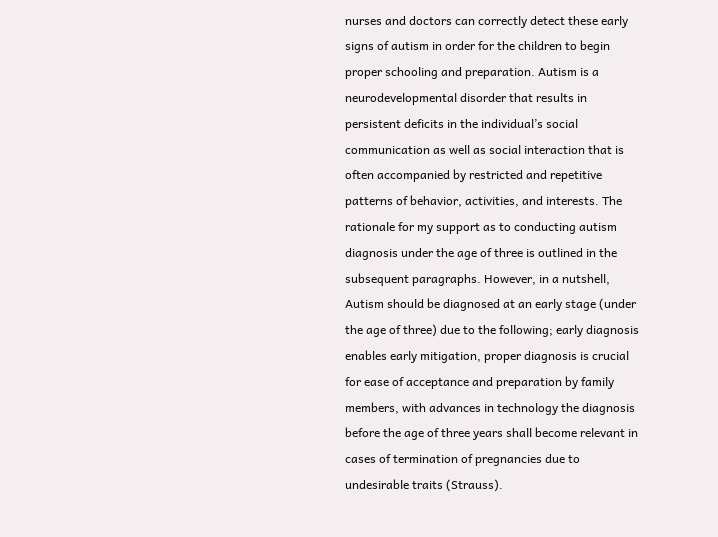nurses and doctors can correctly detect these early signs of autism in order for the children to begin proper schooling and preparation. Autism is a neurodevelopmental disorder that results in persistent deficits in the individual’s social communication as well as social interaction that is often accompanied by restricted and repetitive patterns of behavior, activities, and interests. The rationale for my support as to conducting autism diagnosis under the age of three is outlined in the subsequent paragraphs. However, in a nutshell, Autism should be diagnosed at an early stage (under the age of three) due to the following; early diagnosis enables early mitigation, proper diagnosis is crucial for ease of acceptance and preparation by family members, with advances in technology the diagnosis before the age of three years shall become relevant in cases of termination of pregnancies due to undesirable traits (Strauss).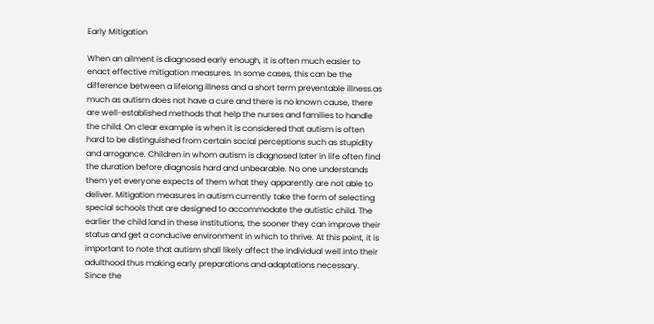Early Mitigation

When an ailment is diagnosed early enough, it is often much easier to enact effective mitigation measures. In some cases, this can be the difference between a lifelong illness and a short term preventable illness.as much as autism does not have a cure and there is no known cause, there are well-established methods that help the nurses and families to handle the child. On clear example is when it is considered that autism is often hard to be distinguished from certain social perceptions such as stupidity and arrogance. Children in whom autism is diagnosed later in life often find the duration before diagnosis hard and unbearable. No one understands them yet everyone expects of them what they apparently are not able to deliver. Mitigation measures in autism currently take the form of selecting special schools that are designed to accommodate the autistic child. The earlier the child land in these institutions, the sooner they can improve their status and get a conducive environment in which to thrive. At this point, it is important to note that autism shall likely affect the individual well into their adulthood thus making early preparations and adaptations necessary. Since the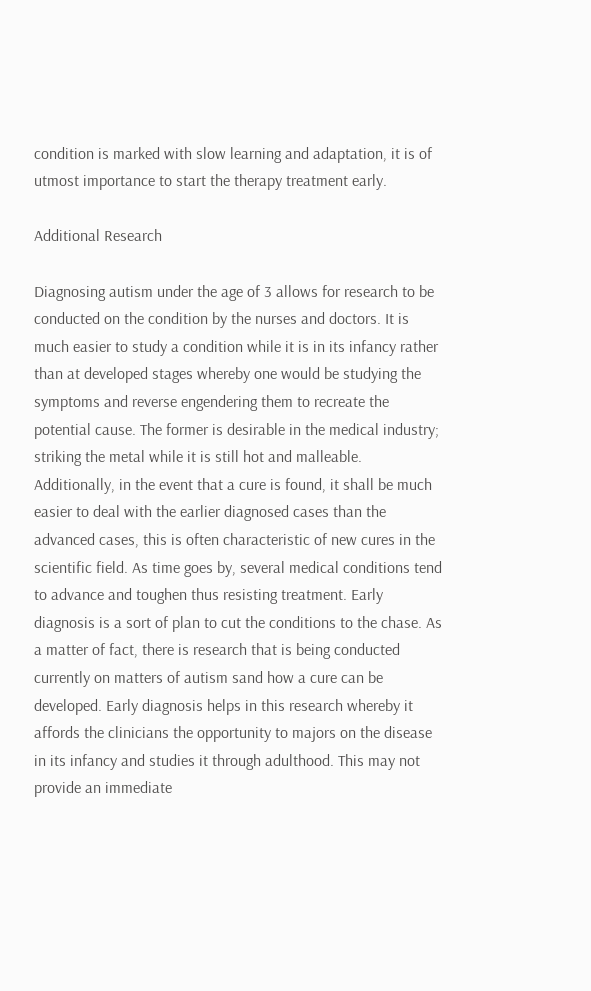condition is marked with slow learning and adaptation, it is of utmost importance to start the therapy treatment early.

Additional Research

Diagnosing autism under the age of 3 allows for research to be conducted on the condition by the nurses and doctors. It is much easier to study a condition while it is in its infancy rather than at developed stages whereby one would be studying the symptoms and reverse engendering them to recreate the potential cause. The former is desirable in the medical industry; striking the metal while it is still hot and malleable. Additionally, in the event that a cure is found, it shall be much easier to deal with the earlier diagnosed cases than the advanced cases, this is often characteristic of new cures in the scientific field. As time goes by, several medical conditions tend to advance and toughen thus resisting treatment. Early diagnosis is a sort of plan to cut the conditions to the chase. As a matter of fact, there is research that is being conducted currently on matters of autism sand how a cure can be developed. Early diagnosis helps in this research whereby it affords the clinicians the opportunity to majors on the disease in its infancy and studies it through adulthood. This may not provide an immediate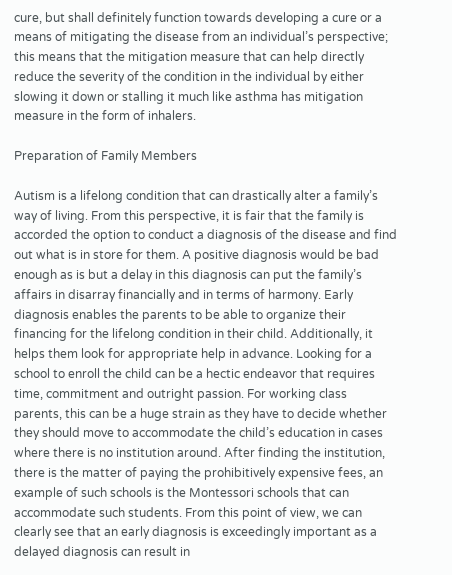cure, but shall definitely function towards developing a cure or a means of mitigating the disease from an individual’s perspective; this means that the mitigation measure that can help directly reduce the severity of the condition in the individual by either slowing it down or stalling it much like asthma has mitigation measure in the form of inhalers.

Preparation of Family Members

Autism is a lifelong condition that can drastically alter a family’s way of living. From this perspective, it is fair that the family is accorded the option to conduct a diagnosis of the disease and find out what is in store for them. A positive diagnosis would be bad enough as is but a delay in this diagnosis can put the family’s affairs in disarray financially and in terms of harmony. Early diagnosis enables the parents to be able to organize their financing for the lifelong condition in their child. Additionally, it helps them look for appropriate help in advance. Looking for a school to enroll the child can be a hectic endeavor that requires time, commitment and outright passion. For working class parents, this can be a huge strain as they have to decide whether they should move to accommodate the child’s education in cases where there is no institution around. After finding the institution, there is the matter of paying the prohibitively expensive fees, an example of such schools is the Montessori schools that can accommodate such students. From this point of view, we can clearly see that an early diagnosis is exceedingly important as a delayed diagnosis can result in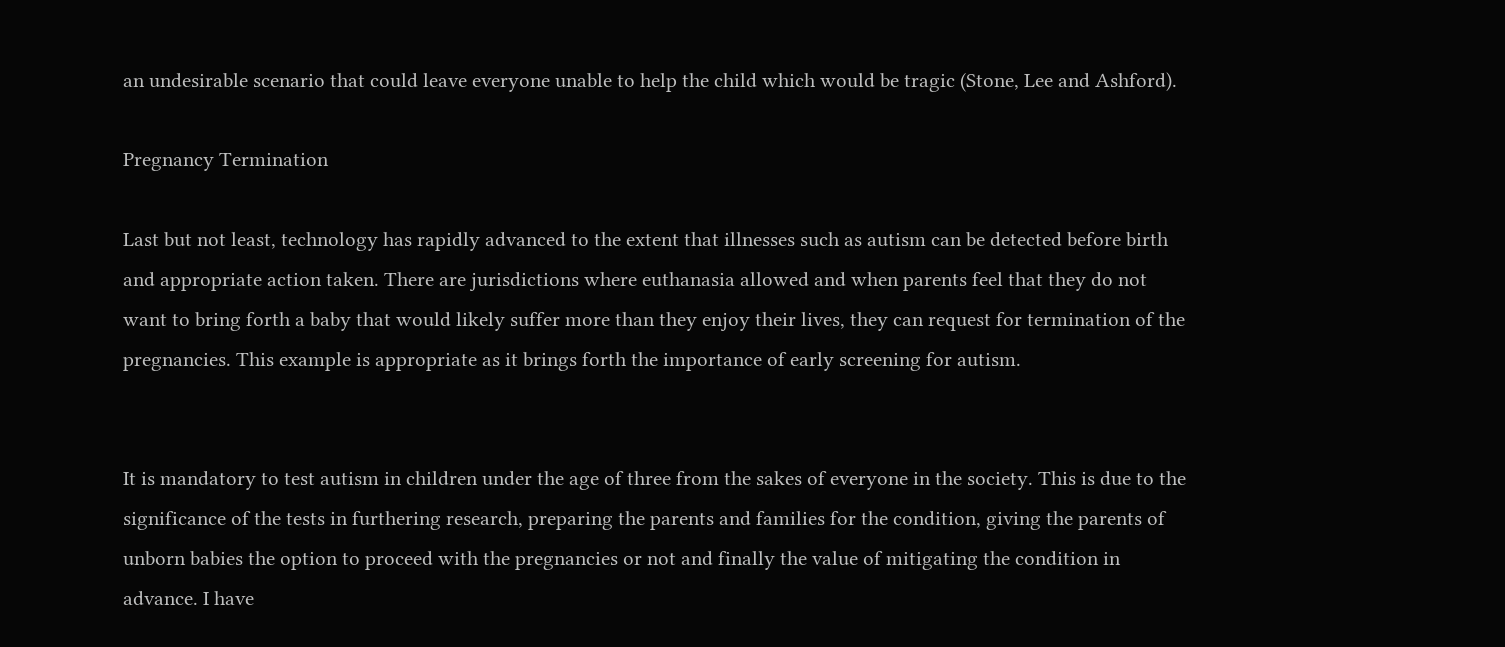an undesirable scenario that could leave everyone unable to help the child which would be tragic (Stone, Lee and Ashford).

Pregnancy Termination

Last but not least, technology has rapidly advanced to the extent that illnesses such as autism can be detected before birth and appropriate action taken. There are jurisdictions where euthanasia allowed and when parents feel that they do not want to bring forth a baby that would likely suffer more than they enjoy their lives, they can request for termination of the pregnancies. This example is appropriate as it brings forth the importance of early screening for autism.


It is mandatory to test autism in children under the age of three from the sakes of everyone in the society. This is due to the significance of the tests in furthering research, preparing the parents and families for the condition, giving the parents of unborn babies the option to proceed with the pregnancies or not and finally the value of mitigating the condition in advance. I have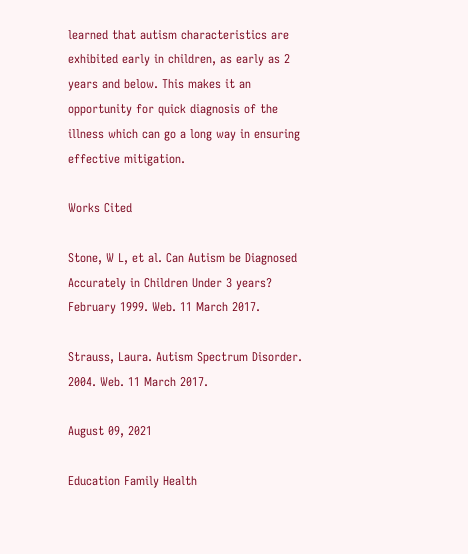learned that autism characteristics are exhibited early in children, as early as 2 years and below. This makes it an opportunity for quick diagnosis of the illness which can go a long way in ensuring effective mitigation.

Works Cited

Stone, W L, et al. Can Autism be Diagnosed Accurately in Children Under 3 years? February 1999. Web. 11 March 2017.

Strauss, Laura. Autism Spectrum Disorder. 2004. Web. 11 March 2017.

August 09, 2021

Education Family Health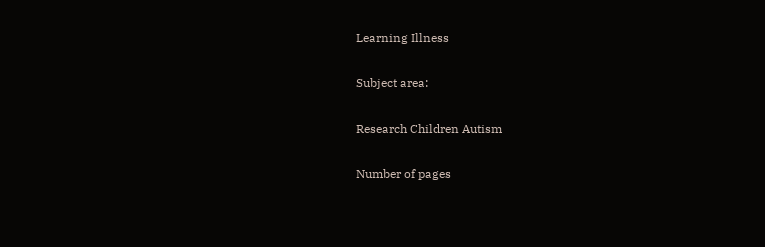Learning Illness

Subject area:

Research Children Autism

Number of pages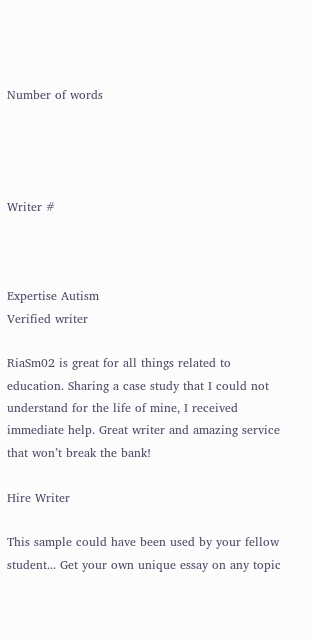Number of words




Writer #



Expertise Autism
Verified writer

RiaSm02 is great for all things related to education. Sharing a case study that I could not understand for the life of mine, I received immediate help. Great writer and amazing service that won’t break the bank!

Hire Writer

This sample could have been used by your fellow student... Get your own unique essay on any topic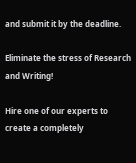and submit it by the deadline.

Eliminate the stress of Research and Writing!

Hire one of our experts to create a completely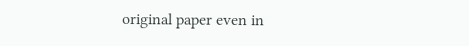original paper even in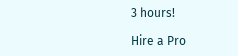3 hours!

Hire a Pro